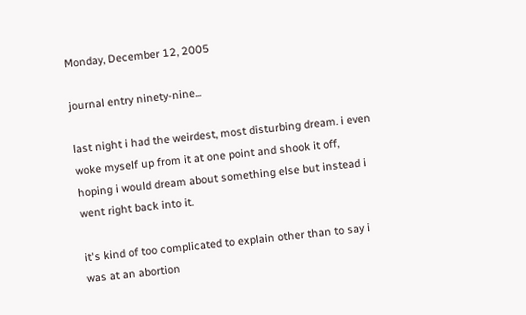Monday, December 12, 2005

journal entry ninety-nine...

last night i had the weirdest, most disturbing dream. i even woke myself up from it at one point and shook it off, hoping i would dream about something else but instead i went right back into it.

it's kind of too complicated to explain other than to say i was at an abortion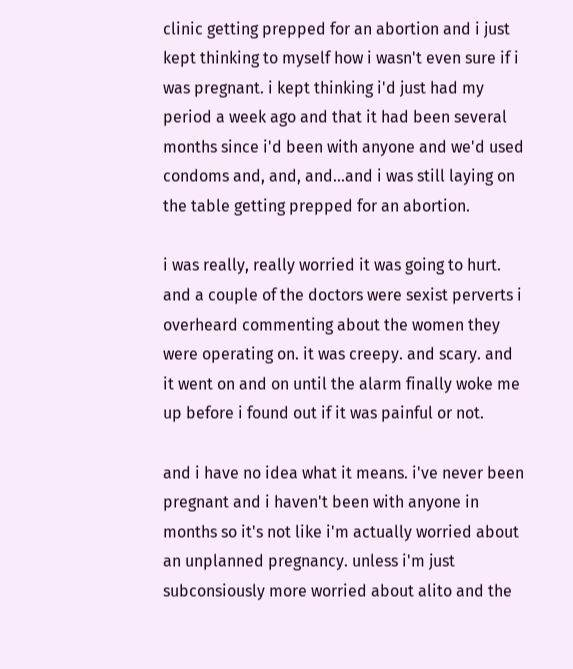clinic getting prepped for an abortion and i just kept thinking to myself how i wasn't even sure if i was pregnant. i kept thinking i'd just had my period a week ago and that it had been several months since i'd been with anyone and we'd used condoms and, and, and...and i was still laying on the table getting prepped for an abortion.

i was really, really worried it was going to hurt. and a couple of the doctors were sexist perverts i overheard commenting about the women they were operating on. it was creepy. and scary. and it went on and on until the alarm finally woke me up before i found out if it was painful or not.

and i have no idea what it means. i've never been pregnant and i haven't been with anyone in months so it's not like i'm actually worried about an unplanned pregnancy. unless i'm just subconsiously more worried about alito and the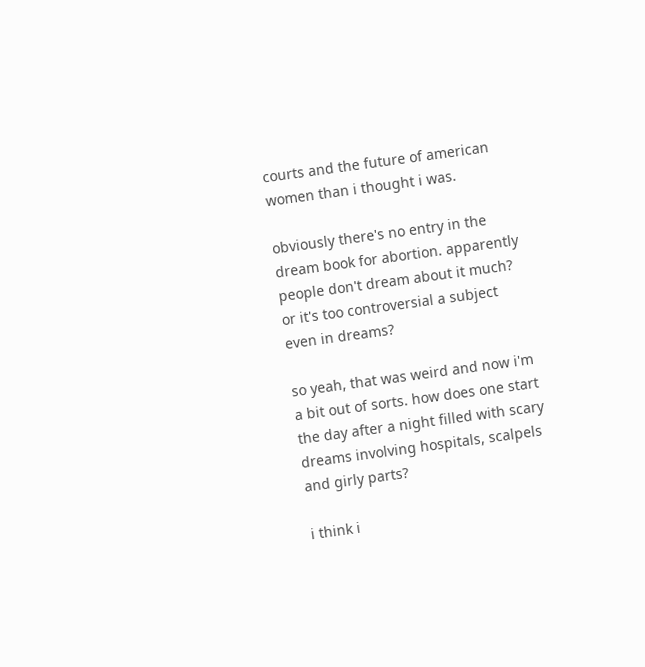courts and the future of american women than i thought i was.

obviously there's no entry in the dream book for abortion. apparently people don't dream about it much? or it's too controversial a subject even in dreams?

so yeah, that was weird and now i'm a bit out of sorts. how does one start the day after a night filled with scary dreams involving hospitals, scalpels and girly parts?

i think i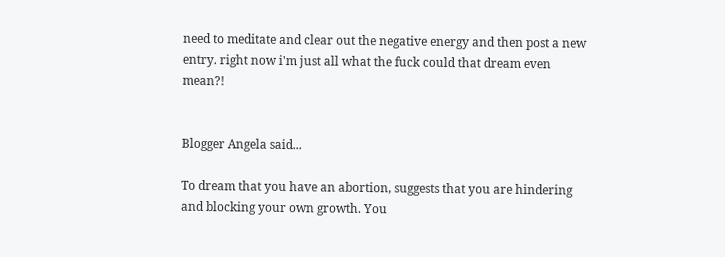need to meditate and clear out the negative energy and then post a new entry. right now i'm just all what the fuck could that dream even mean?!


Blogger Angela said...

To dream that you have an abortion, suggests that you are hindering and blocking your own growth. You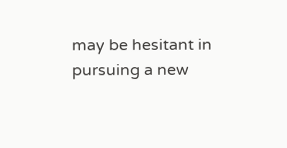may be hesitant in pursuing a new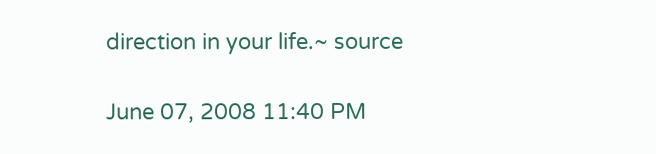direction in your life.~ source

June 07, 2008 11:40 PM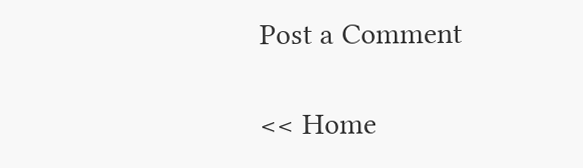Post a Comment

<< Home